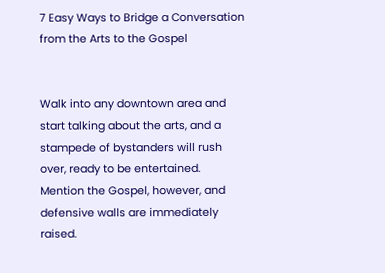7 Easy Ways to Bridge a Conversation from the Arts to the Gospel


Walk into any downtown area and start talking about the arts, and a stampede of bystanders will rush over, ready to be entertained.  Mention the Gospel, however, and defensive walls are immediately raised.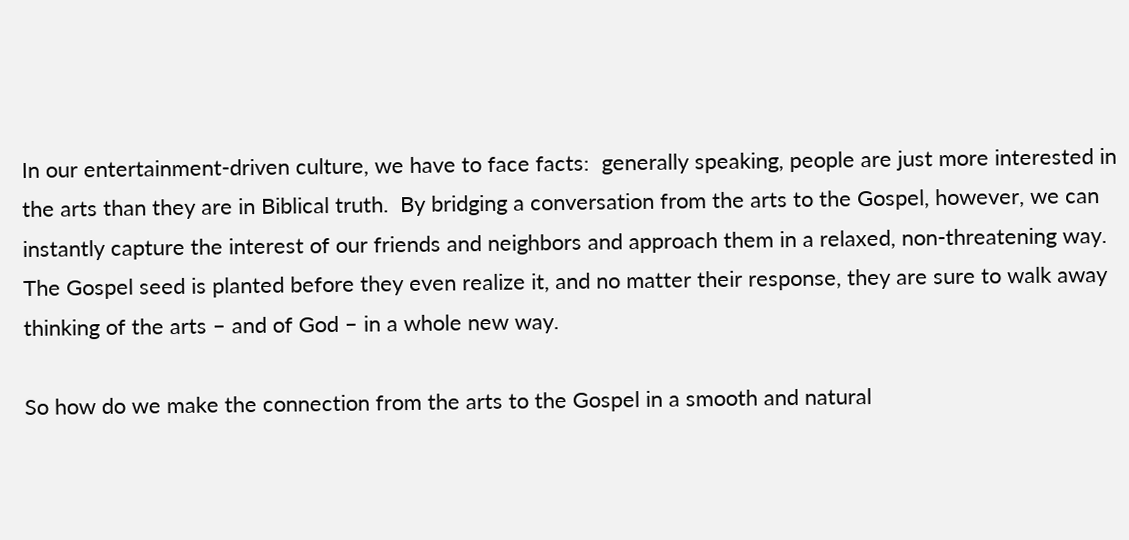In our entertainment-driven culture, we have to face facts:  generally speaking, people are just more interested in the arts than they are in Biblical truth.  By bridging a conversation from the arts to the Gospel, however, we can instantly capture the interest of our friends and neighbors and approach them in a relaxed, non-threatening way.  The Gospel seed is planted before they even realize it, and no matter their response, they are sure to walk away thinking of the arts – and of God – in a whole new way.

So how do we make the connection from the arts to the Gospel in a smooth and natural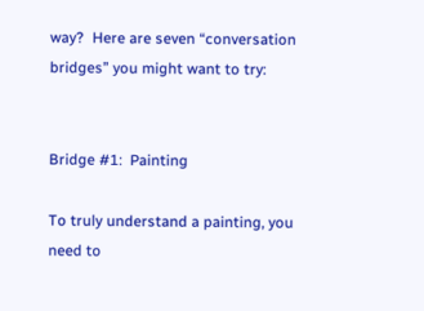way?  Here are seven “conversation bridges” you might want to try:


Bridge #1:  Painting

To truly understand a painting, you need to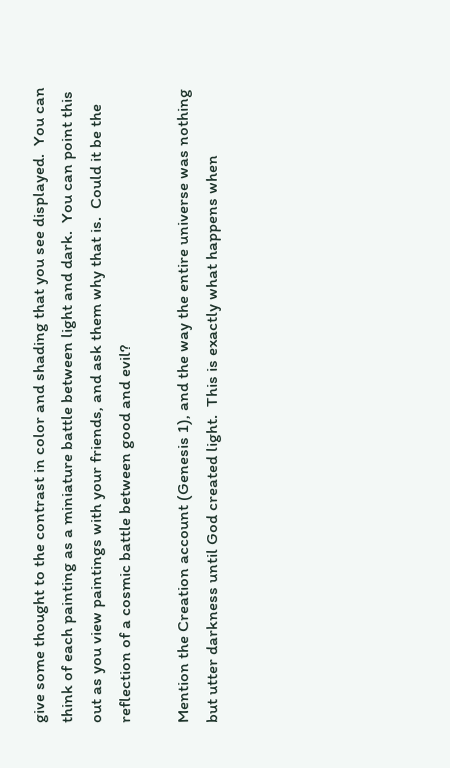give some thought to the contrast in color and shading that you see displayed.  You can think of each painting as a miniature battle between light and dark.  You can point this out as you view paintings with your friends, and ask them why that is.  Could it be the reflection of a cosmic battle between good and evil?

Mention the Creation account (Genesis 1), and the way the entire universe was nothing but utter darkness until God created light.  This is exactly what happens when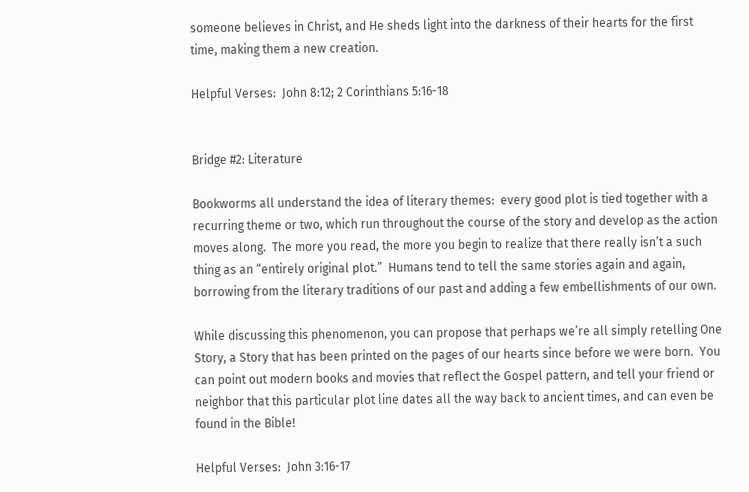someone believes in Christ, and He sheds light into the darkness of their hearts for the first time, making them a new creation.

Helpful Verses:  John 8:12; 2 Corinthians 5:16-18


Bridge #2: Literature

Bookworms all understand the idea of literary themes:  every good plot is tied together with a recurring theme or two, which run throughout the course of the story and develop as the action moves along.  The more you read, the more you begin to realize that there really isn’t a such thing as an “entirely original plot.”  Humans tend to tell the same stories again and again, borrowing from the literary traditions of our past and adding a few embellishments of our own.

While discussing this phenomenon, you can propose that perhaps we’re all simply retelling One Story, a Story that has been printed on the pages of our hearts since before we were born.  You can point out modern books and movies that reflect the Gospel pattern, and tell your friend or neighbor that this particular plot line dates all the way back to ancient times, and can even be found in the Bible!

Helpful Verses:  John 3:16-17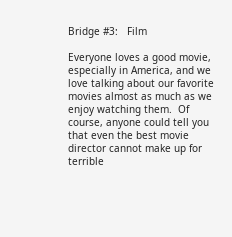Bridge #3:   Film

Everyone loves a good movie, especially in America, and we love talking about our favorite movies almost as much as we enjoy watching them.  Of course, anyone could tell you that even the best movie director cannot make up for terrible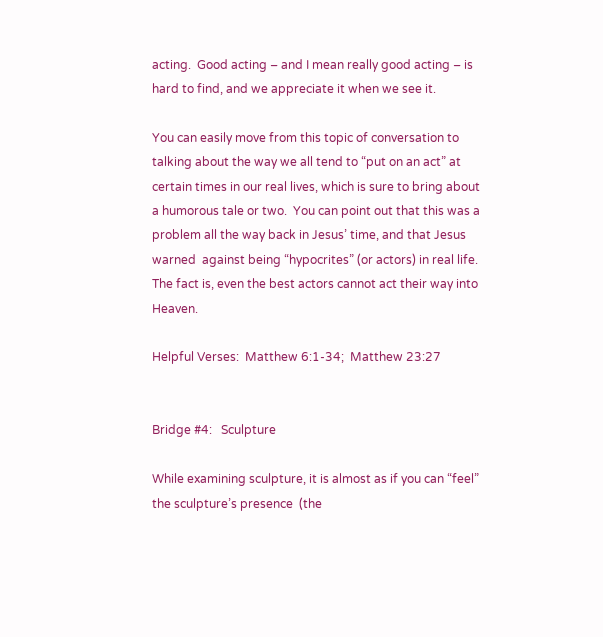acting.  Good acting – and I mean really good acting – is hard to find, and we appreciate it when we see it.

You can easily move from this topic of conversation to talking about the way we all tend to “put on an act” at certain times in our real lives, which is sure to bring about a humorous tale or two.  You can point out that this was a problem all the way back in Jesus’ time, and that Jesus warned  against being “hypocrites” (or actors) in real life.  The fact is, even the best actors cannot act their way into Heaven.

Helpful Verses:  Matthew 6:1-34;  Matthew 23:27


Bridge #4:   Sculpture

While examining sculpture, it is almost as if you can “feel” the sculpture’s presence  (the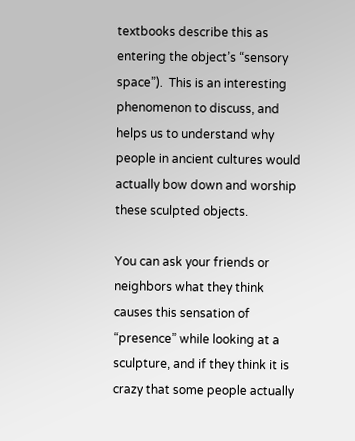textbooks describe this as entering the object’s “sensory space”).  This is an interesting phenomenon to discuss, and helps us to understand why people in ancient cultures would actually bow down and worship these sculpted objects.

You can ask your friends or neighbors what they think causes this sensation of “presence” while looking at a sculpture, and if they think it is crazy that some people actually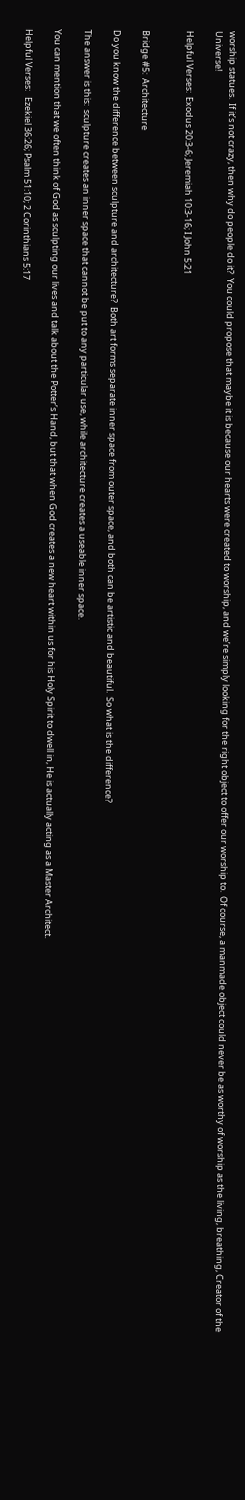worship statues.  If it’s not crazy, then why do people do it?  You could propose that maybe it is because our hearts were created to worship, and we’re simply looking for the right object to offer our worship to.  Of course, a manmade object could never be as worthy of worship as the living, breathing, Creator of the Universe!

Helpful Verses:  Exodus 20:3-6; Jeremiah 10:3-16; I John 5:21


Bridge #5:  Architecture

Do you know the difference between sculpture and architecture?  Both art forms separate inner space from outer space, and both can be artistic and beautiful.  So what is the difference?

The answer is this:  sculpture creates an inner space that cannot be put to any particular use, while architecture creates a useable inner space.

You can mention that we often think of God as sculpting our lives and talk about the Potter’s Hand, but that when God creates a new heart within us for his Holy Spirit to dwell in, He is actually acting as a Master Architect.

Helpful Verses:   Ezekiel 36:26; Psalm 51:10; 2 Corinthians 5:17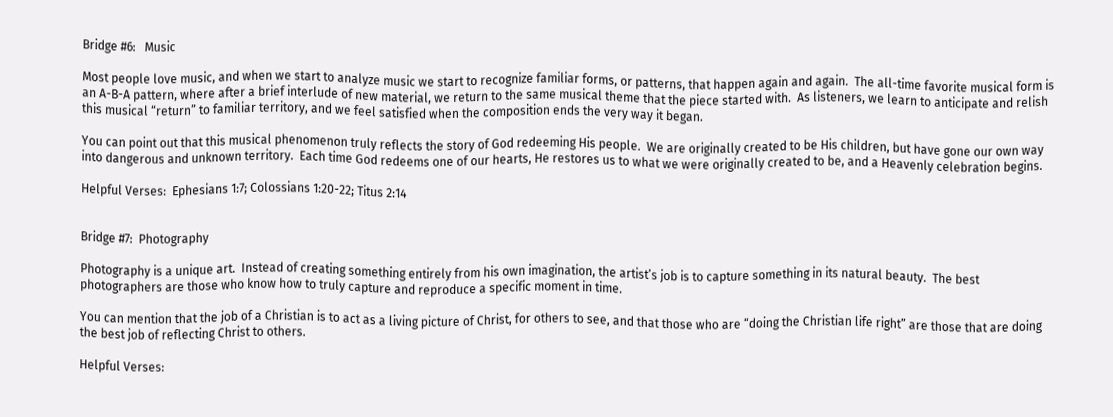Bridge #6:   Music

Most people love music, and when we start to analyze music we start to recognize familiar forms, or patterns, that happen again and again.  The all-time favorite musical form is an A-B-A pattern, where after a brief interlude of new material, we return to the same musical theme that the piece started with.  As listeners, we learn to anticipate and relish this musical “return” to familiar territory, and we feel satisfied when the composition ends the very way it began.

You can point out that this musical phenomenon truly reflects the story of God redeeming His people.  We are originally created to be His children, but have gone our own way into dangerous and unknown territory.  Each time God redeems one of our hearts, He restores us to what we were originally created to be, and a Heavenly celebration begins.

Helpful Verses:  Ephesians 1:7; Colossians 1:20-22; Titus 2:14


Bridge #7:  Photography

Photography is a unique art.  Instead of creating something entirely from his own imagination, the artist’s job is to capture something in its natural beauty.  The best photographers are those who know how to truly capture and reproduce a specific moment in time.

You can mention that the job of a Christian is to act as a living picture of Christ, for others to see, and that those who are “doing the Christian life right” are those that are doing the best job of reflecting Christ to others.

Helpful Verses: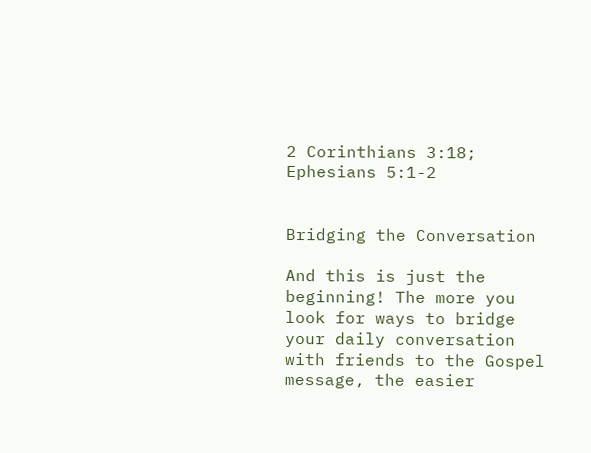2 Corinthians 3:18;  Ephesians 5:1-2


Bridging the Conversation

And this is just the beginning! The more you look for ways to bridge your daily conversation with friends to the Gospel message, the easier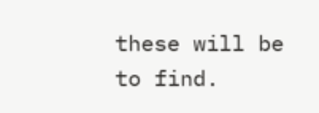these will be to find.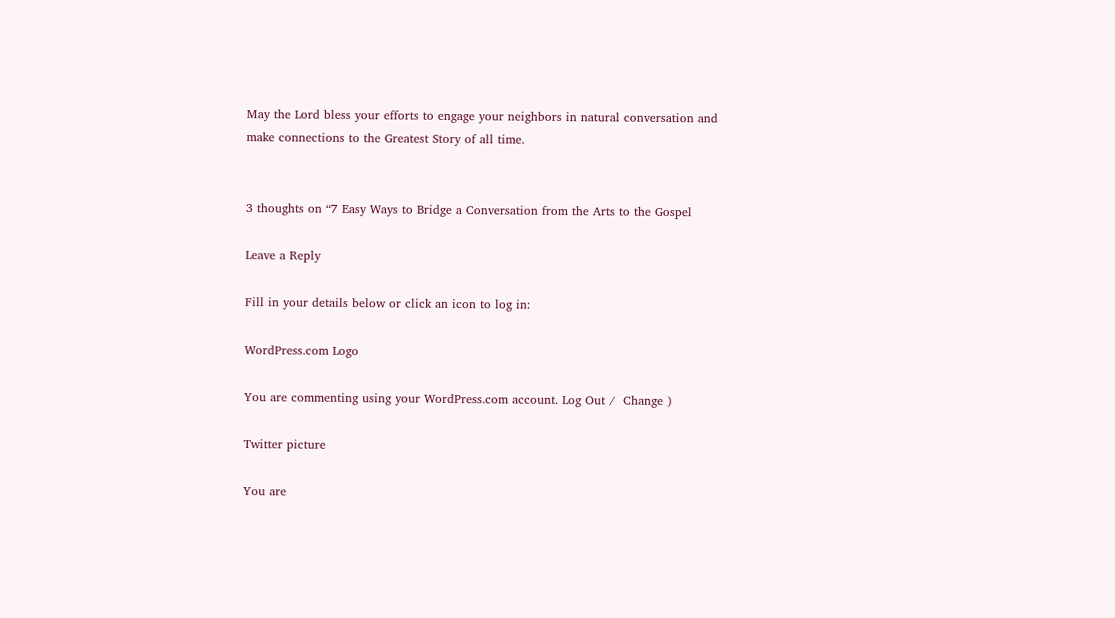May the Lord bless your efforts to engage your neighbors in natural conversation and make connections to the Greatest Story of all time.


3 thoughts on “7 Easy Ways to Bridge a Conversation from the Arts to the Gospel

Leave a Reply

Fill in your details below or click an icon to log in:

WordPress.com Logo

You are commenting using your WordPress.com account. Log Out /  Change )

Twitter picture

You are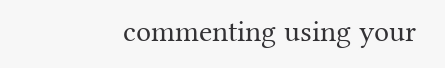commenting using your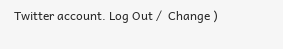Twitter account. Log Out /  Change )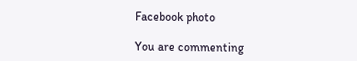Facebook photo

You are commenting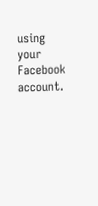using your Facebook account.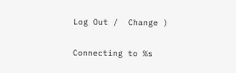Log Out /  Change )

Connecting to %s